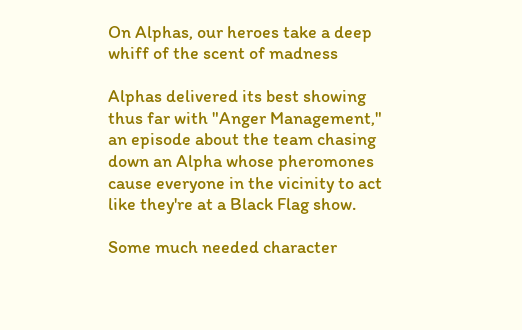On Alphas, our heroes take a deep whiff of the scent of madness

Alphas delivered its best showing thus far with "Anger Management," an episode about the team chasing down an Alpha whose pheromones cause everyone in the vicinity to act like they're at a Black Flag show.

Some much needed character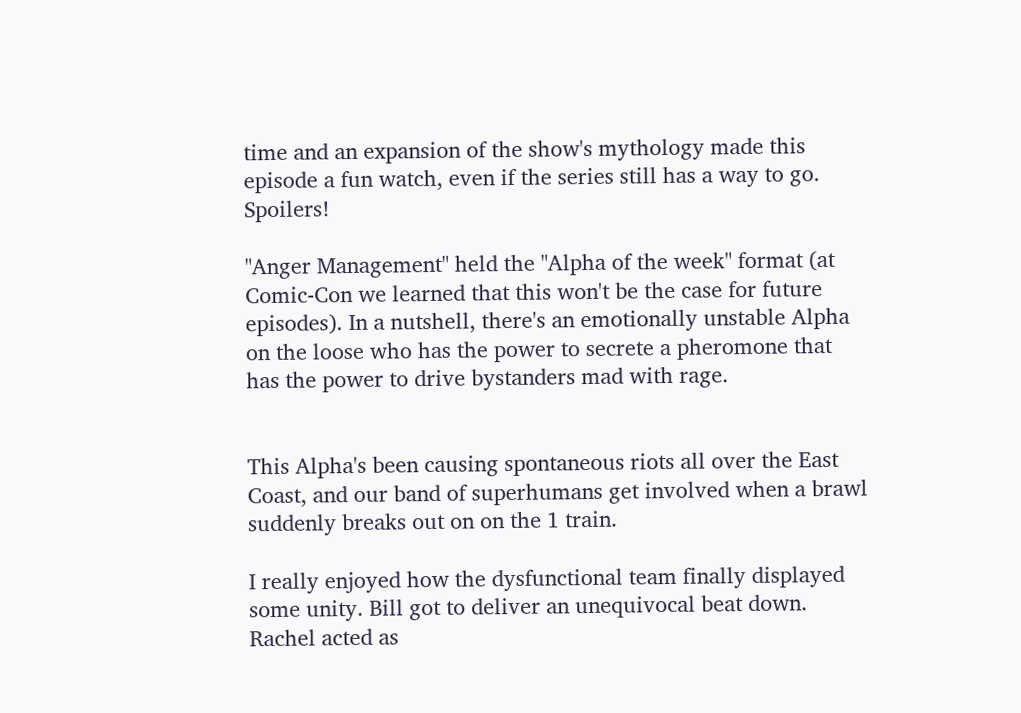time and an expansion of the show's mythology made this episode a fun watch, even if the series still has a way to go. Spoilers!

"Anger Management" held the "Alpha of the week" format (at Comic-Con we learned that this won't be the case for future episodes). In a nutshell, there's an emotionally unstable Alpha on the loose who has the power to secrete a pheromone that has the power to drive bystanders mad with rage.


This Alpha's been causing spontaneous riots all over the East Coast, and our band of superhumans get involved when a brawl suddenly breaks out on on the 1 train.

I really enjoyed how the dysfunctional team finally displayed some unity. Bill got to deliver an unequivocal beat down. Rachel acted as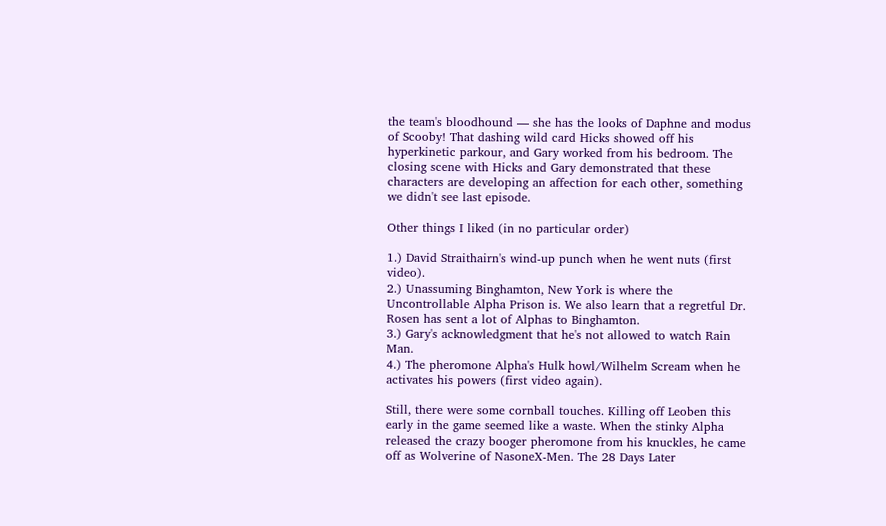the team's bloodhound — she has the looks of Daphne and modus of Scooby! That dashing wild card Hicks showed off his hyperkinetic parkour, and Gary worked from his bedroom. The closing scene with Hicks and Gary demonstrated that these characters are developing an affection for each other, something we didn't see last episode.

Other things I liked (in no particular order)

1.) David Straithairn's wind-up punch when he went nuts (first video).
2.) Unassuming Binghamton, New York is where the Uncontrollable Alpha Prison is. We also learn that a regretful Dr. Rosen has sent a lot of Alphas to Binghamton.
3.) Gary's acknowledgment that he's not allowed to watch Rain Man.
4.) The pheromone Alpha's Hulk howl/Wilhelm Scream when he activates his powers (first video again).

Still, there were some cornball touches. Killing off Leoben this early in the game seemed like a waste. When the stinky Alpha released the crazy booger pheromone from his knuckles, he came off as Wolverine of NasoneX-Men. The 28 Days Later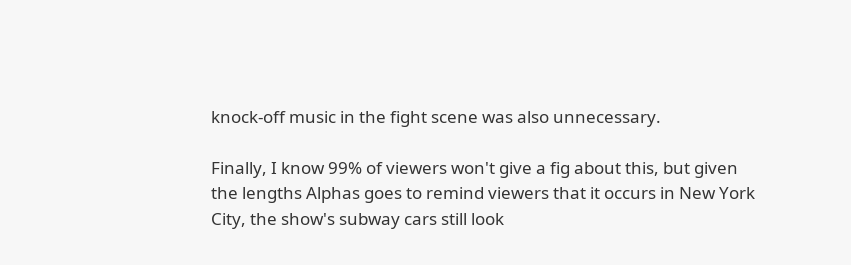knock-off music in the fight scene was also unnecessary.

Finally, I know 99% of viewers won't give a fig about this, but given the lengths Alphas goes to remind viewers that it occurs in New York City, the show's subway cars still look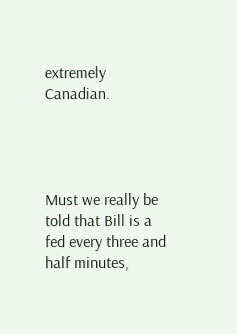extremely Canadian.




Must we really be told that Bill is a fed every three and half minutes,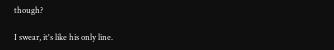though?

I swear, it's like his only line.